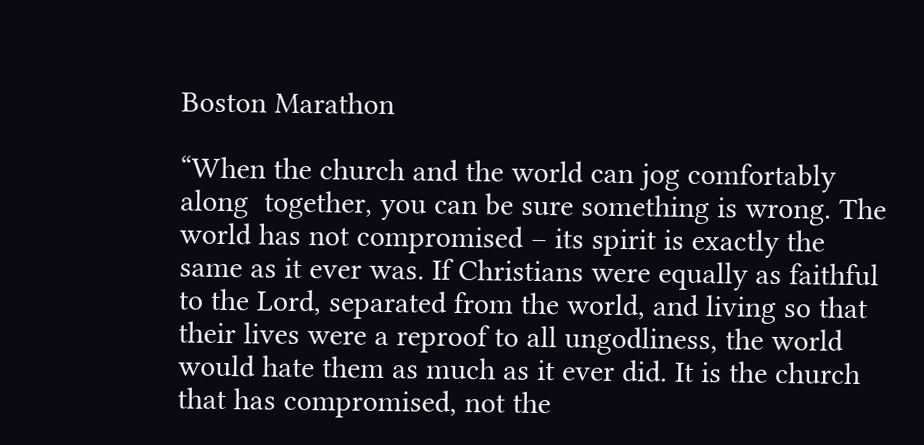Boston Marathon

“When the church and the world can jog comfortably along  together, you can be sure something is wrong. The world has not compromised – its spirit is exactly the same as it ever was. If Christians were equally as faithful to the Lord, separated from the world, and living so that their lives were a reproof to all ungodliness, the world would hate them as much as it ever did. It is the church that has compromised, not the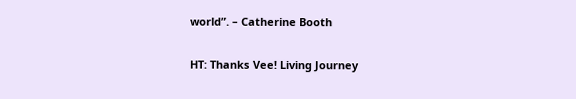world”. – Catherine Booth

HT: Thanks Vee! Living Journey